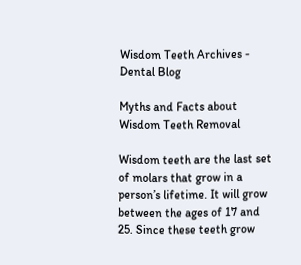Wisdom Teeth Archives - Dental Blog

Myths and Facts about Wisdom Teeth Removal

Wisdom teeth are the last set of molars that grow in a person’s lifetime. It will grow between the ages of 17 and 25. Since these teeth grow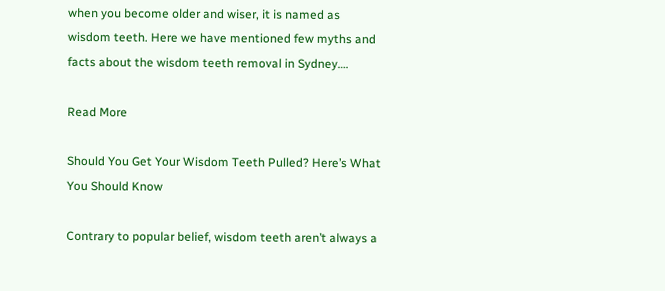when you become older and wiser, it is named as wisdom teeth. Here we have mentioned few myths and facts about the wisdom teeth removal in Sydney….

Read More

Should You Get Your Wisdom Teeth Pulled? Here’s What You Should Know

Contrary to popular belief, wisdom teeth aren’t always a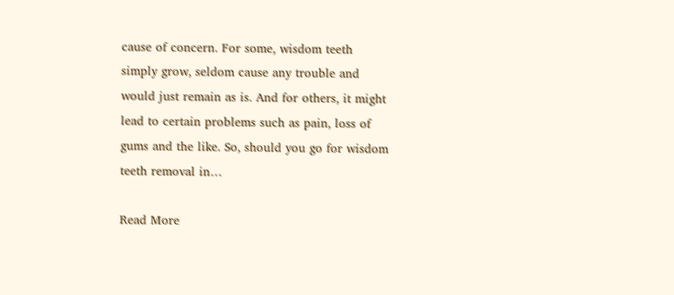cause of concern. For some, wisdom teeth simply grow, seldom cause any trouble and would just remain as is. And for others, it might lead to certain problems such as pain, loss of gums and the like. So, should you go for wisdom teeth removal in…

Read More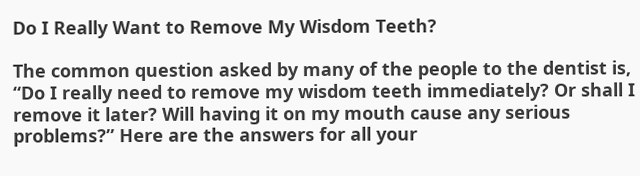Do I Really Want to Remove My Wisdom Teeth?

The common question asked by many of the people to the dentist is, “Do I really need to remove my wisdom teeth immediately? Or shall I remove it later? Will having it on my mouth cause any serious problems?” Here are the answers for all your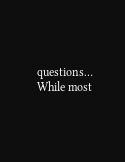questions… While most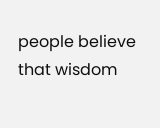people believe that wisdom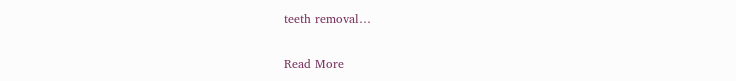teeth removal…

Read More